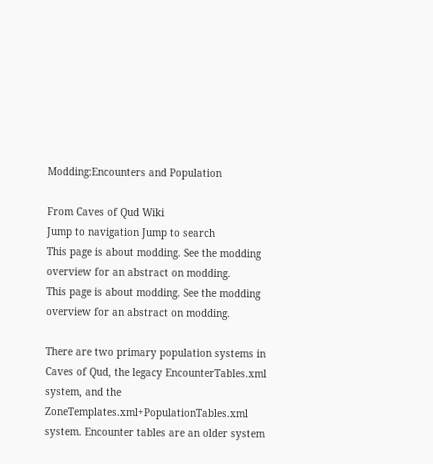Modding:Encounters and Population

From Caves of Qud Wiki
Jump to navigation Jump to search
This page is about modding. See the modding overview for an abstract on modding.
This page is about modding. See the modding overview for an abstract on modding.

There are two primary population systems in Caves of Qud, the legacy EncounterTables.xml system, and the ZoneTemplates.xml+PopulationTables.xml system. Encounter tables are an older system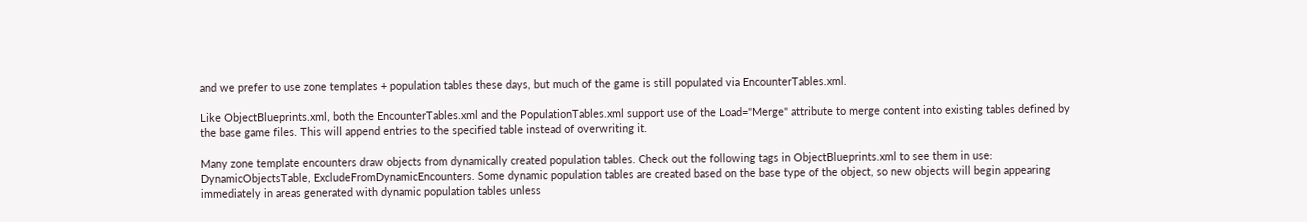and we prefer to use zone templates + population tables these days, but much of the game is still populated via EncounterTables.xml.

Like ObjectBlueprints.xml, both the EncounterTables.xml and the PopulationTables.xml support use of the Load="Merge" attribute to merge content into existing tables defined by the base game files. This will append entries to the specified table instead of overwriting it.

Many zone template encounters draw objects from dynamically created population tables. Check out the following tags in ObjectBlueprints.xml to see them in use: DynamicObjectsTable, ExcludeFromDynamicEncounters. Some dynamic population tables are created based on the base type of the object, so new objects will begin appearing immediately in areas generated with dynamic population tables unless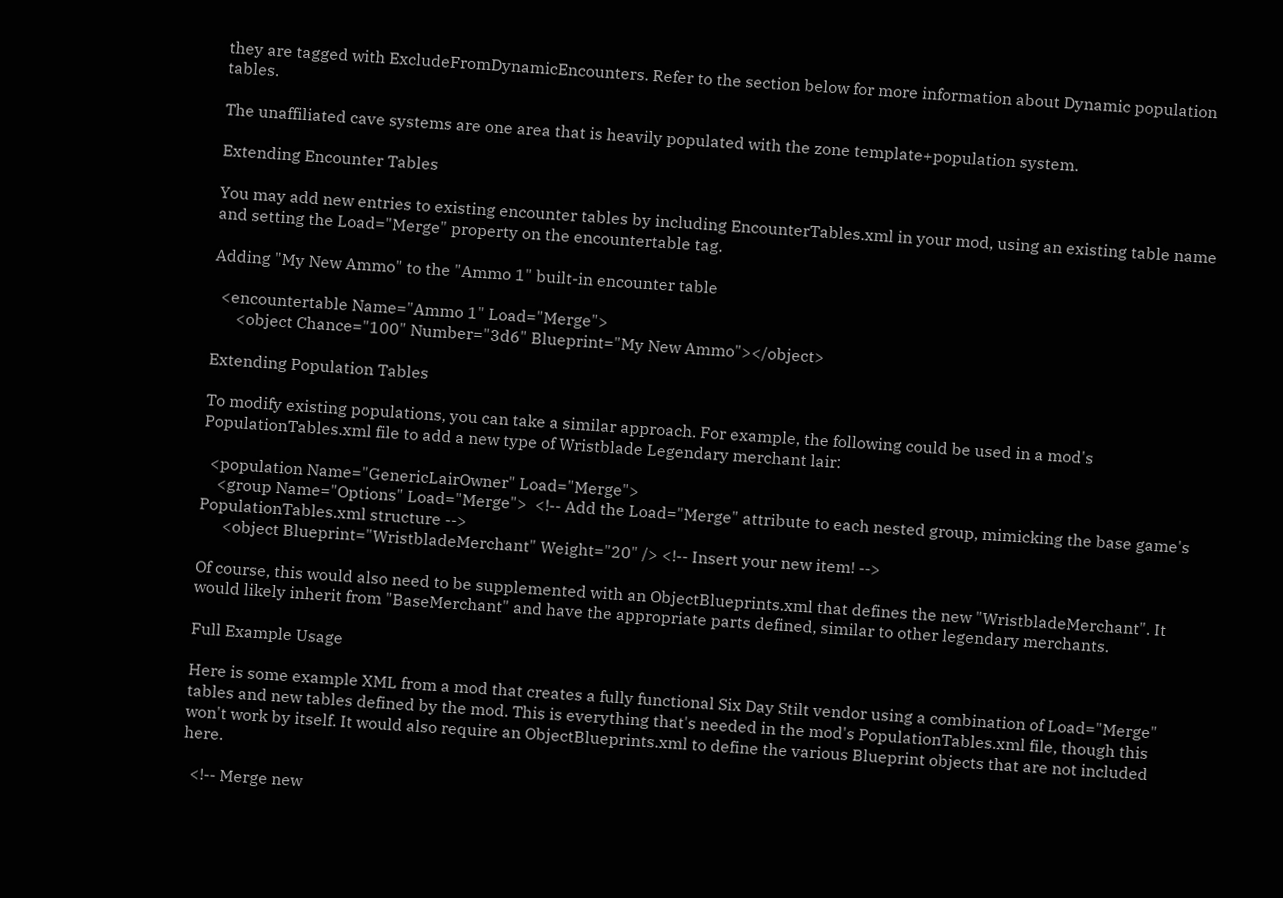they are tagged with ExcludeFromDynamicEncounters. Refer to the section below for more information about Dynamic population tables.

The unaffiliated cave systems are one area that is heavily populated with the zone template+population system.

Extending Encounter Tables

You may add new entries to existing encounter tables by including EncounterTables.xml in your mod, using an existing table name and setting the Load="Merge" property on the encountertable tag.

Adding "My New Ammo" to the "Ammo 1" built-in encounter table

  <encountertable Name="Ammo 1" Load="Merge">
      <object Chance="100" Number="3d6" Blueprint="My New Ammo"></object>

Extending Population Tables

To modify existing populations, you can take a similar approach. For example, the following could be used in a mod's PopulationTables.xml file to add a new type of Wristblade Legendary merchant lair:

  <population Name="GenericLairOwner" Load="Merge">
    <group Name="Options" Load="Merge">  <!-- Add the Load="Merge" attribute to each nested group, mimicking the base game's PopulationTables.xml structure -->
      <object Blueprint="WristbladeMerchant" Weight="20" /> <!-- Insert your new item! -->

Of course, this would also need to be supplemented with an ObjectBlueprints.xml that defines the new "WristbladeMerchant". It would likely inherit from "BaseMerchant" and have the appropriate parts defined, similar to other legendary merchants.

Full Example Usage

Here is some example XML from a mod that creates a fully functional Six Day Stilt vendor using a combination of Load="Merge" tables and new tables defined by the mod. This is everything that's needed in the mod's PopulationTables.xml file, though this won't work by itself. It would also require an ObjectBlueprints.xml to define the various Blueprint objects that are not included here.

  <!-- Merge new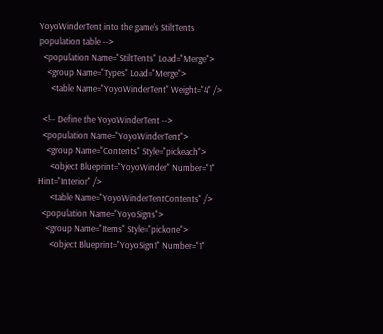YoyoWinderTent into the game's StiltTents population table -->
  <population Name="StiltTents" Load="Merge">
    <group Name="Types" Load="Merge">
      <table Name="YoyoWinderTent" Weight="4" />

  <!-- Define the YoyoWinderTent -->
  <population Name="YoyoWinderTent">
    <group Name="Contents" Style="pickeach">
      <object Blueprint="YoyoWinder" Number="1" Hint="Interior" />
      <table Name="YoyoWinderTentContents" />
  <population Name="YoyoSigns">
    <group Name="Items" Style="pickone">
      <object Blueprint="YoyoSign1" Number="1"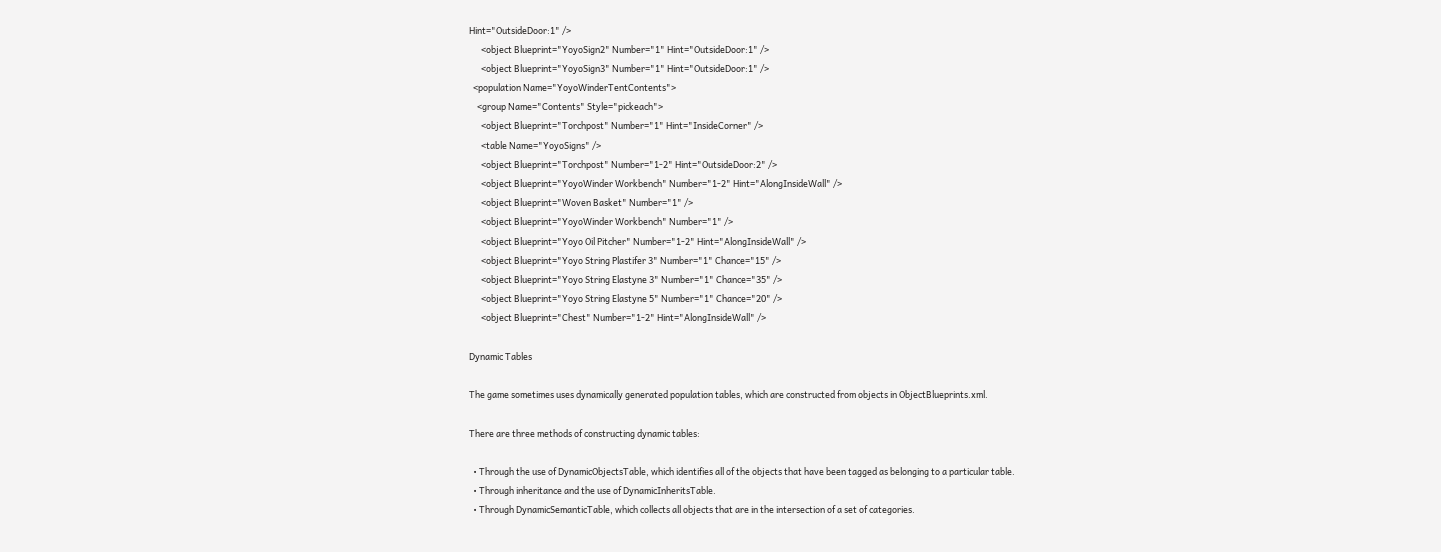Hint="OutsideDoor:1" />
      <object Blueprint="YoyoSign2" Number="1" Hint="OutsideDoor:1" />
      <object Blueprint="YoyoSign3" Number="1" Hint="OutsideDoor:1" />
  <population Name="YoyoWinderTentContents">
    <group Name="Contents" Style="pickeach">
      <object Blueprint="Torchpost" Number="1" Hint="InsideCorner" />
      <table Name="YoyoSigns" />
      <object Blueprint="Torchpost" Number="1-2" Hint="OutsideDoor:2" />
      <object Blueprint="YoyoWinder Workbench" Number="1-2" Hint="AlongInsideWall" />
      <object Blueprint="Woven Basket" Number="1" />
      <object Blueprint="YoyoWinder Workbench" Number="1" />
      <object Blueprint="Yoyo Oil Pitcher" Number="1-2" Hint="AlongInsideWall" />
      <object Blueprint="Yoyo String Plastifer 3" Number="1" Chance="15" />
      <object Blueprint="Yoyo String Elastyne 3" Number="1" Chance="35" />
      <object Blueprint="Yoyo String Elastyne 5" Number="1" Chance="20" />
      <object Blueprint="Chest" Number="1-2" Hint="AlongInsideWall" />

Dynamic Tables

The game sometimes uses dynamically generated population tables, which are constructed from objects in ObjectBlueprints.xml.

There are three methods of constructing dynamic tables:

  • Through the use of DynamicObjectsTable, which identifies all of the objects that have been tagged as belonging to a particular table.
  • Through inheritance and the use of DynamicInheritsTable.
  • Through DynamicSemanticTable, which collects all objects that are in the intersection of a set of categories.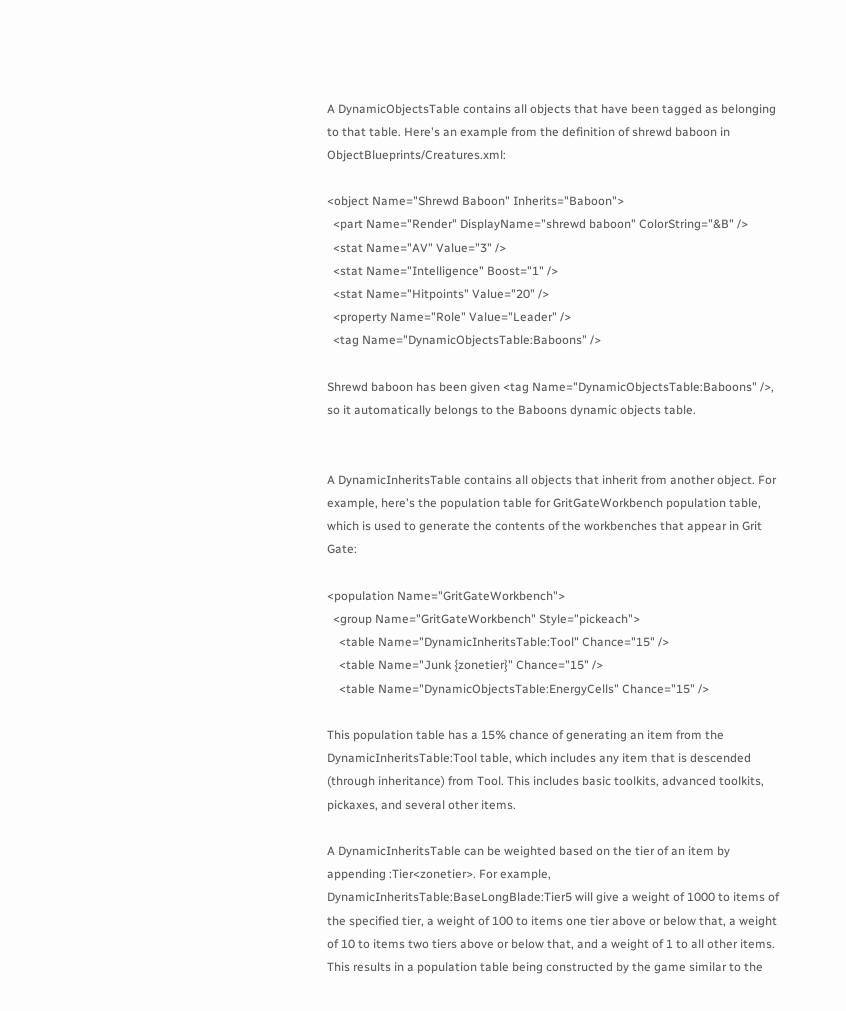A DynamicObjectsTable contains all objects that have been tagged as belonging to that table. Here's an example from the definition of shrewd baboon in ObjectBlueprints/Creatures.xml:

<object Name="Shrewd Baboon" Inherits="Baboon">
  <part Name="Render" DisplayName="shrewd baboon" ColorString="&B" />
  <stat Name="AV" Value="3" />
  <stat Name="Intelligence" Boost="1" />
  <stat Name="Hitpoints" Value="20" />
  <property Name="Role" Value="Leader" />
  <tag Name="DynamicObjectsTable:Baboons" />

Shrewd baboon has been given <tag Name="DynamicObjectsTable:Baboons" />, so it automatically belongs to the Baboons dynamic objects table.


A DynamicInheritsTable contains all objects that inherit from another object. For example, here's the population table for GritGateWorkbench population table, which is used to generate the contents of the workbenches that appear in Grit Gate:

<population Name="GritGateWorkbench">
  <group Name="GritGateWorkbench" Style="pickeach">
    <table Name="DynamicInheritsTable:Tool" Chance="15" />
    <table Name="Junk {zonetier}" Chance="15" />
    <table Name="DynamicObjectsTable:EnergyCells" Chance="15" />

This population table has a 15% chance of generating an item from the DynamicInheritsTable:Tool table, which includes any item that is descended (through inheritance) from Tool. This includes basic toolkits, advanced toolkits, pickaxes, and several other items.

A DynamicInheritsTable can be weighted based on the tier of an item by appending :Tier<zonetier>. For example, DynamicInheritsTable:BaseLongBlade:Tier5 will give a weight of 1000 to items of the specified tier, a weight of 100 to items one tier above or below that, a weight of 10 to items two tiers above or below that, and a weight of 1 to all other items. This results in a population table being constructed by the game similar to the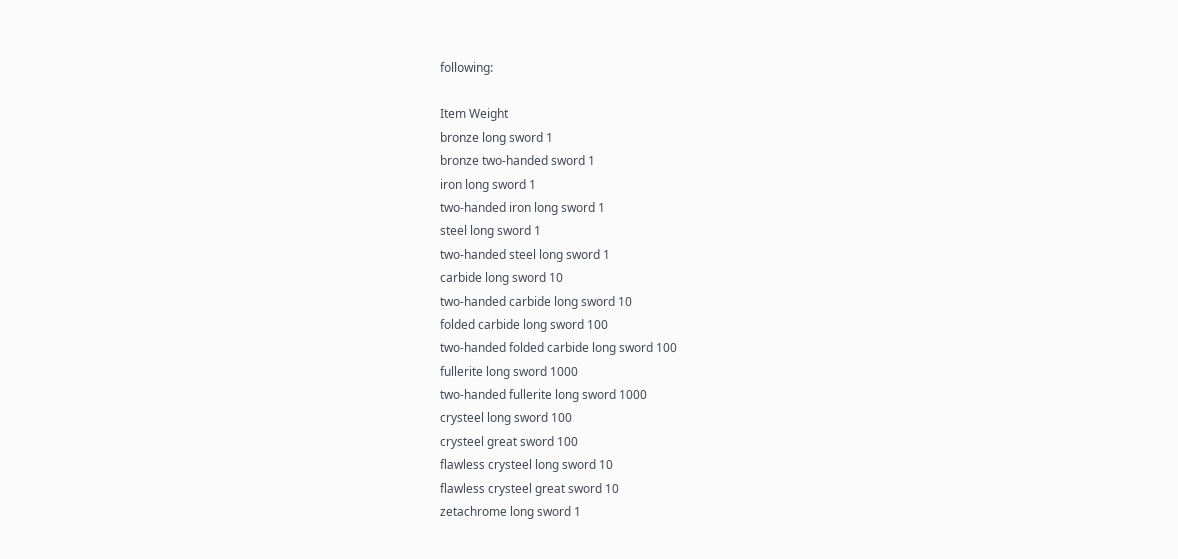following:

Item Weight
bronze long sword 1
bronze two-handed sword 1
iron long sword 1
two-handed iron long sword 1
steel long sword 1
two-handed steel long sword 1
carbide long sword 10
two-handed carbide long sword 10
folded carbide long sword 100
two-handed folded carbide long sword 100
fullerite long sword 1000
two-handed fullerite long sword 1000
crysteel long sword 100
crysteel great sword 100
flawless crysteel long sword 10
flawless crysteel great sword 10
zetachrome long sword 1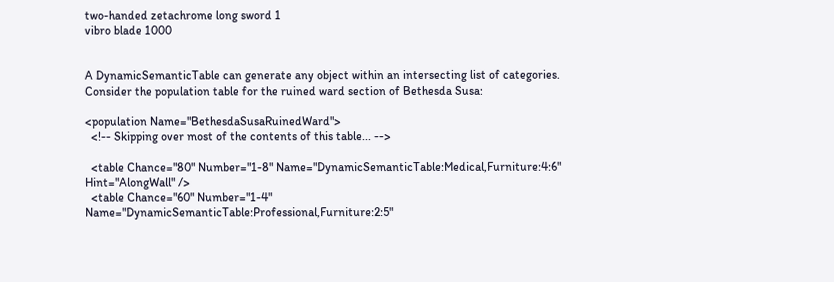two-handed zetachrome long sword 1
vibro blade 1000


A DynamicSemanticTable can generate any object within an intersecting list of categories. Consider the population table for the ruined ward section of Bethesda Susa:

<population Name="BethesdaSusaRuinedWard">
  <!-- Skipping over most of the contents of this table... -->

  <table Chance="80" Number="1-8" Name="DynamicSemanticTable:Medical,Furniture:4:6" Hint="AlongWall" />
  <table Chance="60" Number="1-4" Name="DynamicSemanticTable:Professional,Furniture:2:5"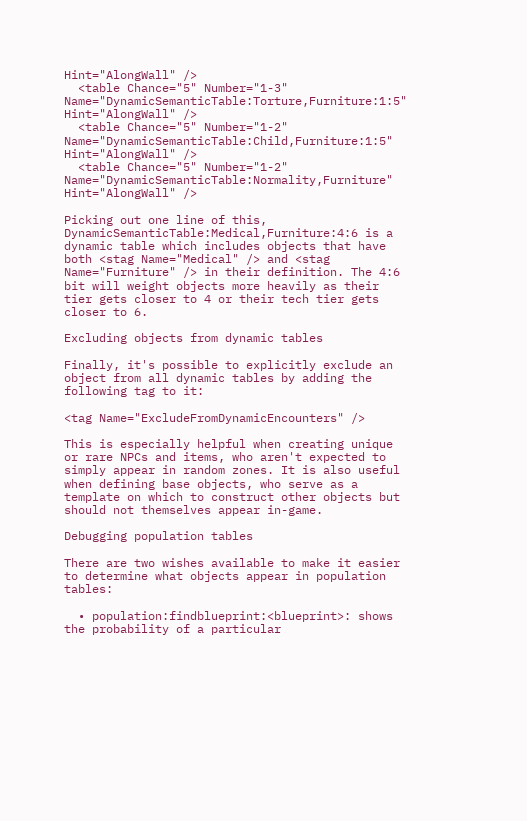Hint="AlongWall" />
  <table Chance="5" Number="1-3" Name="DynamicSemanticTable:Torture,Furniture:1:5" Hint="AlongWall" />
  <table Chance="5" Number="1-2" Name="DynamicSemanticTable:Child,Furniture:1:5" Hint="AlongWall" />
  <table Chance="5" Number="1-2" Name="DynamicSemanticTable:Normality,Furniture" Hint="AlongWall" />

Picking out one line of this, DynamicSemanticTable:Medical,Furniture:4:6 is a dynamic table which includes objects that have both <stag Name="Medical" /> and <stag Name="Furniture" /> in their definition. The 4:6 bit will weight objects more heavily as their tier gets closer to 4 or their tech tier gets closer to 6.

Excluding objects from dynamic tables

Finally, it's possible to explicitly exclude an object from all dynamic tables by adding the following tag to it:

<tag Name="ExcludeFromDynamicEncounters" />

This is especially helpful when creating unique or rare NPCs and items, who aren't expected to simply appear in random zones. It is also useful when defining base objects, who serve as a template on which to construct other objects but should not themselves appear in-game.

Debugging population tables

There are two wishes available to make it easier to determine what objects appear in population tables:

  • population:findblueprint:<blueprint>: shows the probability of a particular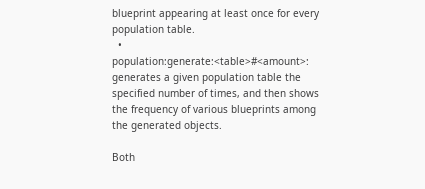blueprint appearing at least once for every population table.
  • population:generate:<table>#<amount>: generates a given population table the specified number of times, and then shows the frequency of various blueprints among the generated objects.

Both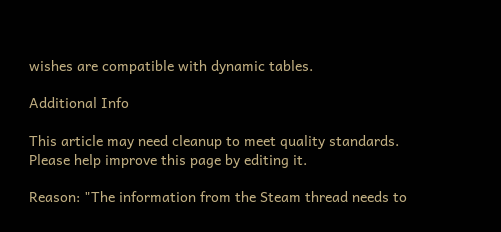wishes are compatible with dynamic tables.

Additional Info

This article may need cleanup to meet quality standards.
Please help improve this page by editing it.

Reason: "The information from the Steam thread needs to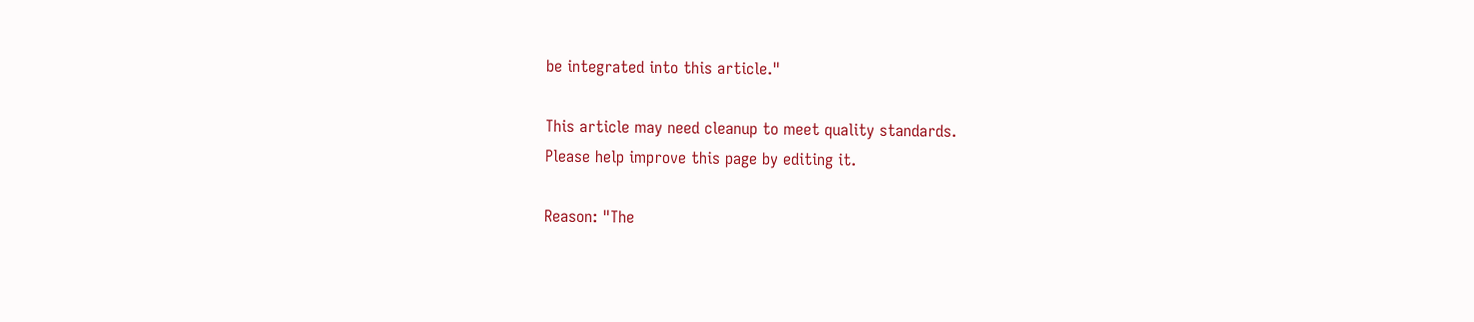be integrated into this article."

This article may need cleanup to meet quality standards.
Please help improve this page by editing it.

Reason: "The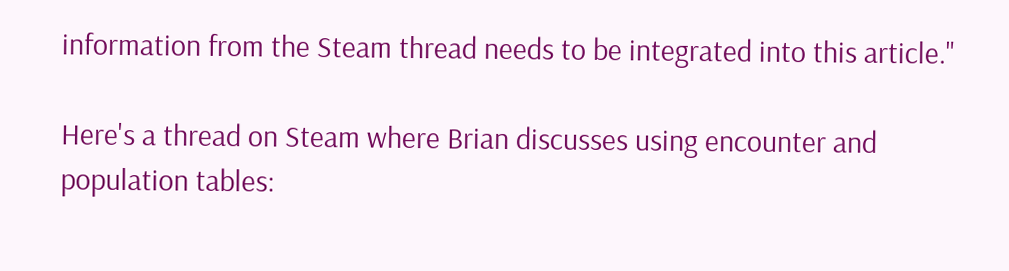information from the Steam thread needs to be integrated into this article."

Here's a thread on Steam where Brian discusses using encounter and population tables: